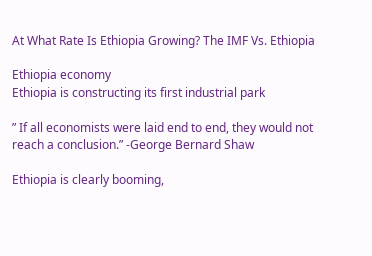At What Rate Is Ethiopia Growing? The IMF Vs. Ethiopia

Ethiopia economy
Ethiopia is constructing its first industrial park

” If all economists were laid end to end, they would not reach a conclusion.” -George Bernard Shaw

Ethiopia is clearly booming,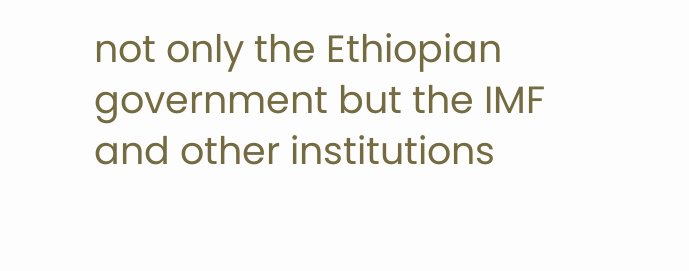not only the Ethiopian government but the IMF and other institutions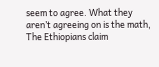seem to agree. What they aren’t agreeing on is the math, The Ethiopians claim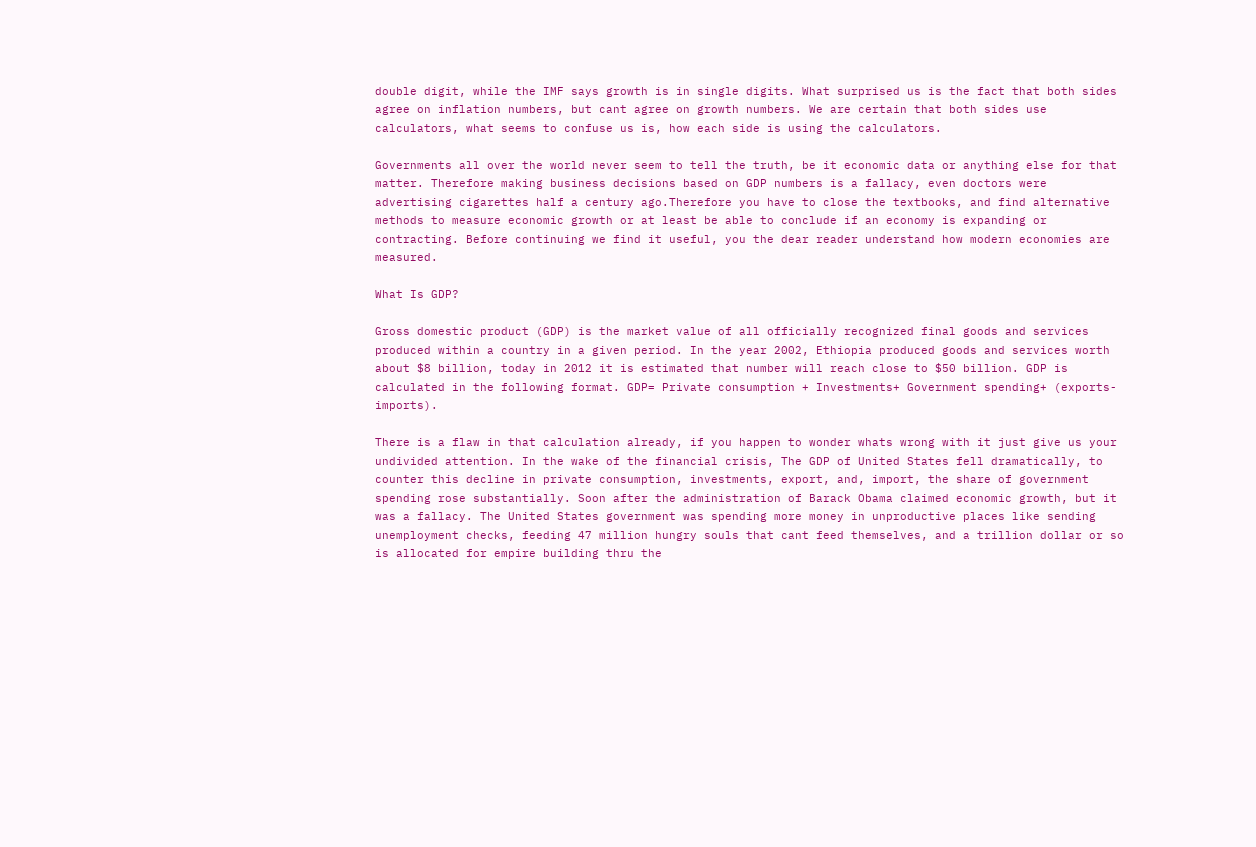double digit, while the IMF says growth is in single digits. What surprised us is the fact that both sides agree on inflation numbers, but cant agree on growth numbers. We are certain that both sides use calculators, what seems to confuse us is, how each side is using the calculators.

Governments all over the world never seem to tell the truth, be it economic data or anything else for that matter. Therefore making business decisions based on GDP numbers is a fallacy, even doctors were advertising cigarettes half a century ago.Therefore you have to close the textbooks, and find alternative methods to measure economic growth or at least be able to conclude if an economy is expanding or contracting. Before continuing we find it useful, you the dear reader understand how modern economies are measured.

What Is GDP?

Gross domestic product (GDP) is the market value of all officially recognized final goods and services produced within a country in a given period. In the year 2002, Ethiopia produced goods and services worth about $8 billion, today in 2012 it is estimated that number will reach close to $50 billion. GDP is calculated in the following format. GDP= Private consumption + Investments+ Government spending+ (exports-imports).

There is a flaw in that calculation already, if you happen to wonder whats wrong with it just give us your undivided attention. In the wake of the financial crisis, The GDP of United States fell dramatically, to counter this decline in private consumption, investments, export, and, import, the share of government spending rose substantially. Soon after the administration of Barack Obama claimed economic growth, but it was a fallacy. The United States government was spending more money in unproductive places like sending unemployment checks, feeding 47 million hungry souls that cant feed themselves, and a trillion dollar or so is allocated for empire building thru the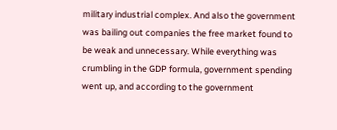military industrial complex. And also the government was bailing out companies the free market found to be weak and unnecessary. While everything was crumbling in the GDP formula, government spending went up, and according to the government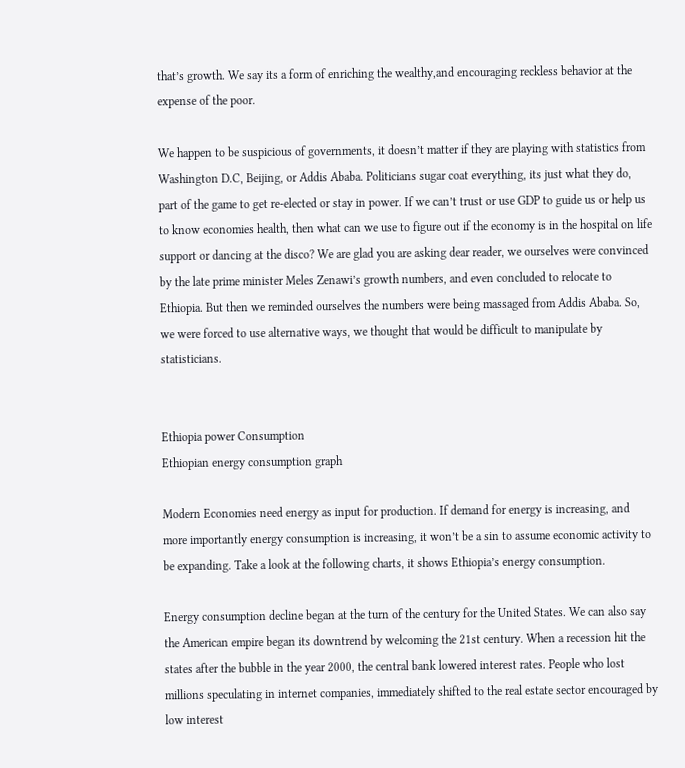that’s growth. We say its a form of enriching the wealthy,and encouraging reckless behavior at the expense of the poor.

We happen to be suspicious of governments, it doesn’t matter if they are playing with statistics from Washington D.C, Beijing, or Addis Ababa. Politicians sugar coat everything, its just what they do, part of the game to get re-elected or stay in power. If we can’t trust or use GDP to guide us or help us to know economies health, then what can we use to figure out if the economy is in the hospital on life support or dancing at the disco? We are glad you are asking dear reader, we ourselves were convinced by the late prime minister Meles Zenawi’s growth numbers, and even concluded to relocate to Ethiopia. But then we reminded ourselves the numbers were being massaged from Addis Ababa. So, we were forced to use alternative ways, we thought that would be difficult to manipulate by statisticians.


Ethiopia power Consumption
Ethiopian energy consumption graph

Modern Economies need energy as input for production. If demand for energy is increasing, and more importantly energy consumption is increasing, it won’t be a sin to assume economic activity to be expanding. Take a look at the following charts, it shows Ethiopia’s energy consumption.

Energy consumption decline began at the turn of the century for the United States. We can also say the American empire began its downtrend by welcoming the 21st century. When a recession hit the states after the bubble in the year 2000, the central bank lowered interest rates. People who lost millions speculating in internet companies, immediately shifted to the real estate sector encouraged by low interest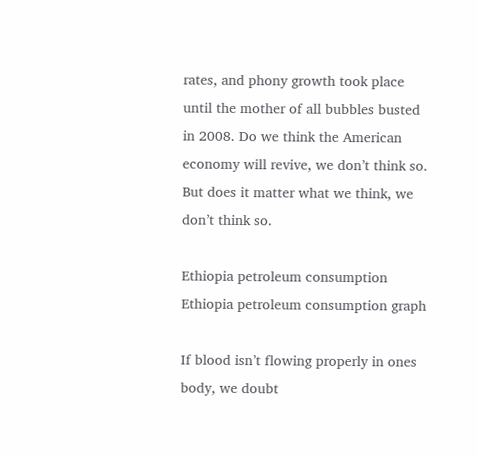rates, and phony growth took place until the mother of all bubbles busted in 2008. Do we think the American economy will revive, we don’t think so. But does it matter what we think, we don’t think so.

Ethiopia petroleum consumption
Ethiopia petroleum consumption graph

If blood isn’t flowing properly in ones body, we doubt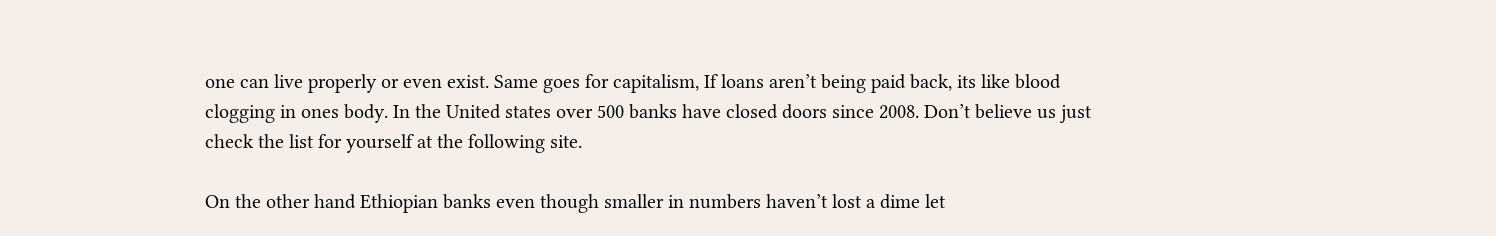one can live properly or even exist. Same goes for capitalism, If loans aren’t being paid back, its like blood clogging in ones body. In the United states over 500 banks have closed doors since 2008. Don’t believe us just check the list for yourself at the following site.

On the other hand Ethiopian banks even though smaller in numbers haven’t lost a dime let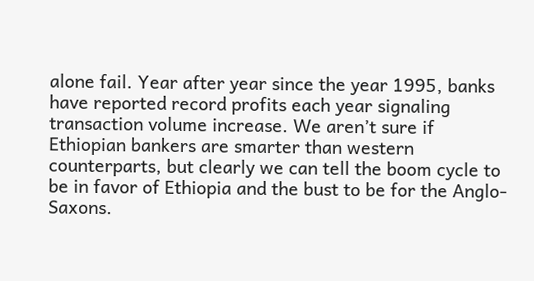alone fail. Year after year since the year 1995, banks have reported record profits each year signaling transaction volume increase. We aren’t sure if Ethiopian bankers are smarter than western counterparts, but clearly we can tell the boom cycle to be in favor of Ethiopia and the bust to be for the Anglo-Saxons.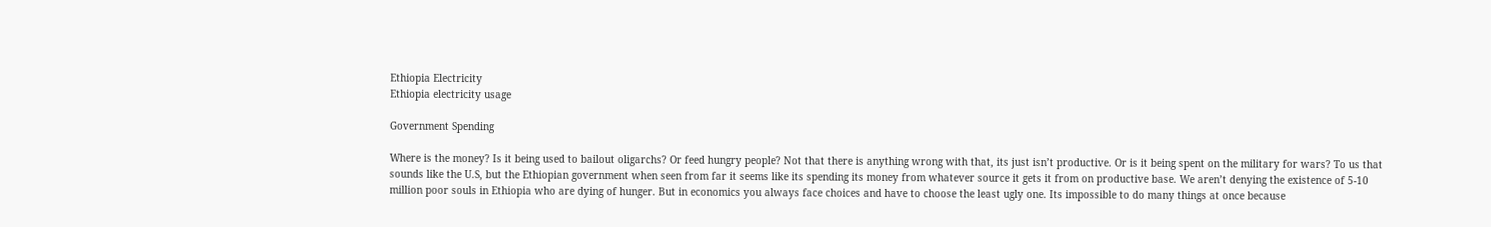Ethiopia Electricity
Ethiopia electricity usage

Government Spending

Where is the money? Is it being used to bailout oligarchs? Or feed hungry people? Not that there is anything wrong with that, its just isn’t productive. Or is it being spent on the military for wars? To us that sounds like the U.S, but the Ethiopian government when seen from far it seems like its spending its money from whatever source it gets it from on productive base. We aren’t denying the existence of 5-10 million poor souls in Ethiopia who are dying of hunger. But in economics you always face choices and have to choose the least ugly one. Its impossible to do many things at once because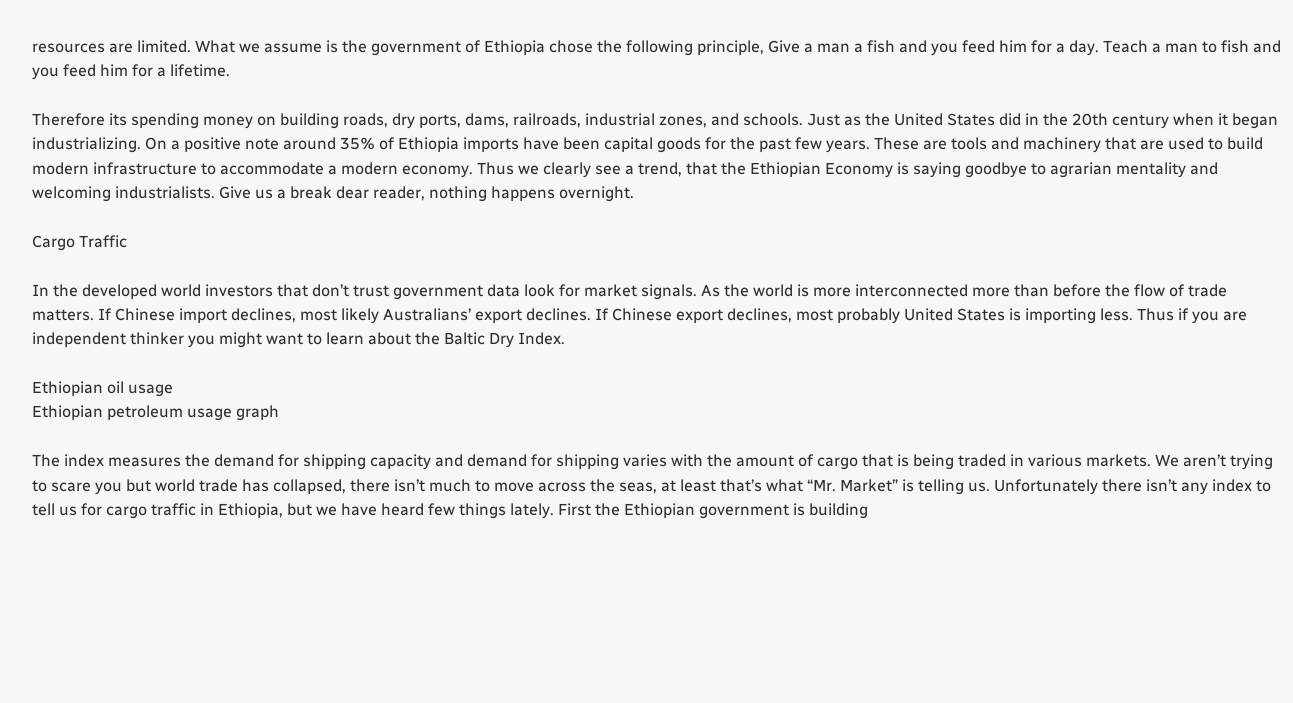resources are limited. What we assume is the government of Ethiopia chose the following principle, Give a man a fish and you feed him for a day. Teach a man to fish and you feed him for a lifetime.

Therefore its spending money on building roads, dry ports, dams, railroads, industrial zones, and schools. Just as the United States did in the 20th century when it began industrializing. On a positive note around 35% of Ethiopia imports have been capital goods for the past few years. These are tools and machinery that are used to build modern infrastructure to accommodate a modern economy. Thus we clearly see a trend, that the Ethiopian Economy is saying goodbye to agrarian mentality and welcoming industrialists. Give us a break dear reader, nothing happens overnight.

Cargo Traffic

In the developed world investors that don’t trust government data look for market signals. As the world is more interconnected more than before the flow of trade matters. If Chinese import declines, most likely Australians’ export declines. If Chinese export declines, most probably United States is importing less. Thus if you are independent thinker you might want to learn about the Baltic Dry Index.

Ethiopian oil usage
Ethiopian petroleum usage graph

The index measures the demand for shipping capacity and demand for shipping varies with the amount of cargo that is being traded in various markets. We aren’t trying to scare you but world trade has collapsed, there isn’t much to move across the seas, at least that’s what “Mr. Market” is telling us. Unfortunately there isn’t any index to tell us for cargo traffic in Ethiopia, but we have heard few things lately. First the Ethiopian government is building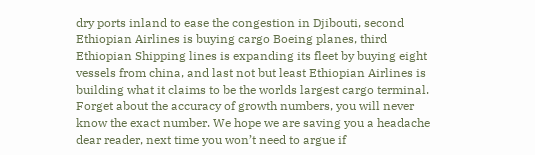dry ports inland to ease the congestion in Djibouti, second Ethiopian Airlines is buying cargo Boeing planes, third Ethiopian Shipping lines is expanding its fleet by buying eight vessels from china, and last not but least Ethiopian Airlines is building what it claims to be the worlds largest cargo terminal. Forget about the accuracy of growth numbers, you will never know the exact number. We hope we are saving you a headache dear reader, next time you won’t need to argue if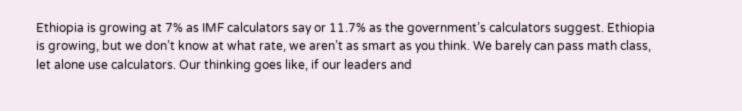Ethiopia is growing at 7% as IMF calculators say or 11.7% as the government’s calculators suggest. Ethiopia is growing, but we don’t know at what rate, we aren’t as smart as you think. We barely can pass math class, let alone use calculators. Our thinking goes like, if our leaders and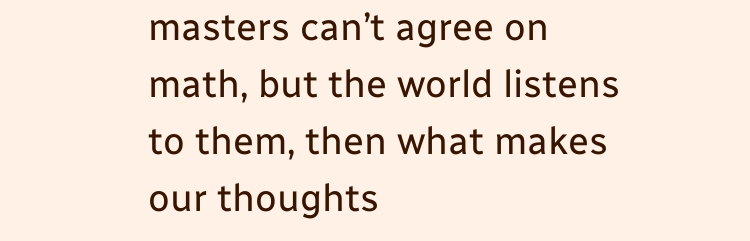masters can’t agree on math, but the world listens to them, then what makes our thoughts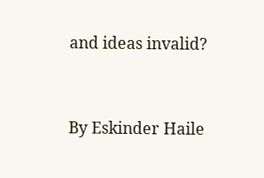and ideas invalid?


By Eskinder Haile